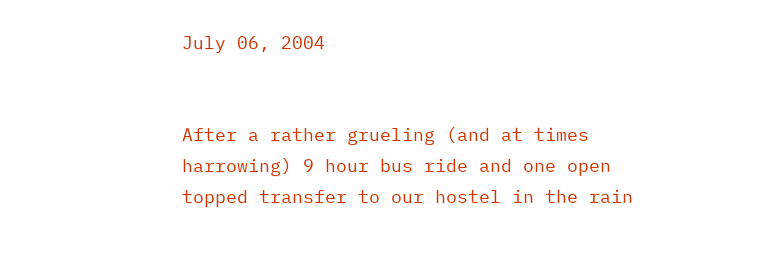July 06, 2004


After a rather grueling (and at times harrowing) 9 hour bus ride and one open topped transfer to our hostel in the rain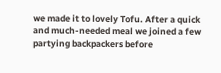we made it to lovely Tofu. After a quick and much-needed meal we joined a few partying backpackers before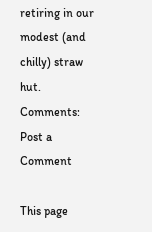retiring in our modest (and chilly) straw hut.
Comments: Post a Comment

This page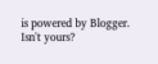is powered by Blogger. Isn't yours?